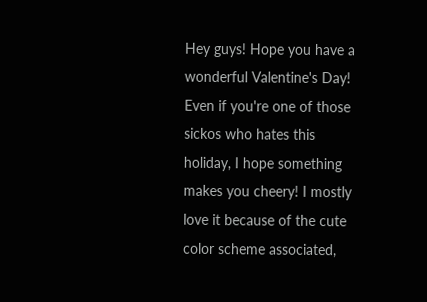Hey guys! Hope you have a wonderful Valentine's Day! Even if you're one of those sickos who hates this holiday, I hope something makes you cheery! I mostly love it because of the cute color scheme associated,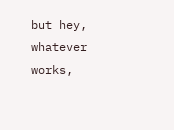but hey, whatever works,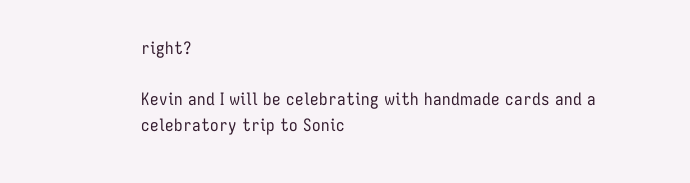right?

Kevin and I will be celebrating with handmade cards and a celebratory trip to Sonic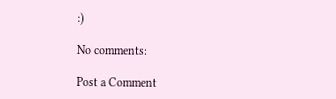:)

No comments:

Post a Comment